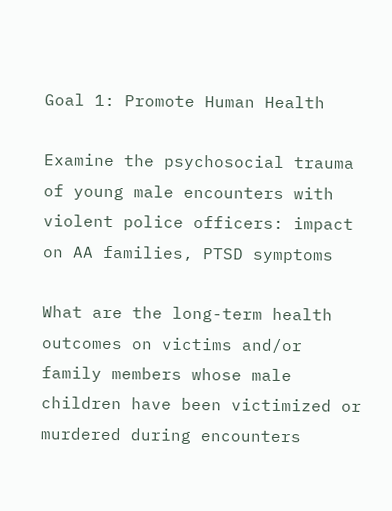Goal 1: Promote Human Health

Examine the psychosocial trauma of young male encounters with violent police officers: impact on AA families, PTSD symptoms

What are the long-term health outcomes on victims and/or family members whose male children have been victimized or murdered during encounters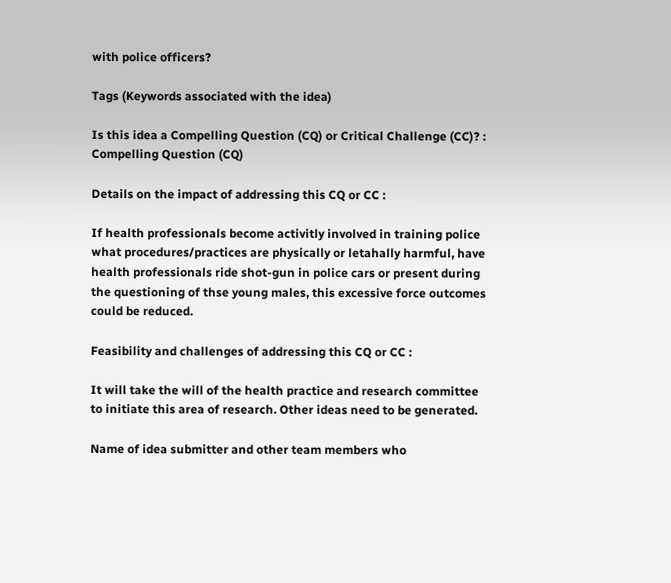with police officers?

Tags (Keywords associated with the idea)

Is this idea a Compelling Question (CQ) or Critical Challenge (CC)? : Compelling Question (CQ)

Details on the impact of addressing this CQ or CC :

If health professionals become activitly involved in training police what procedures/practices are physically or letahally harmful, have health professionals ride shot-gun in police cars or present during the questioning of thse young males, this excessive force outcomes could be reduced.

Feasibility and challenges of addressing this CQ or CC :

It will take the will of the health practice and research committee to initiate this area of research. Other ideas need to be generated.

Name of idea submitter and other team members who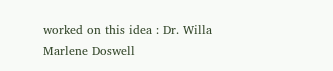worked on this idea : Dr. Willa Marlene Doswell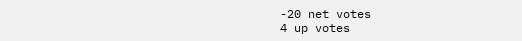-20 net votes
4 up votes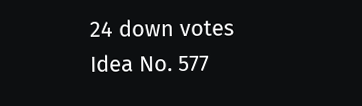24 down votes
Idea No. 577